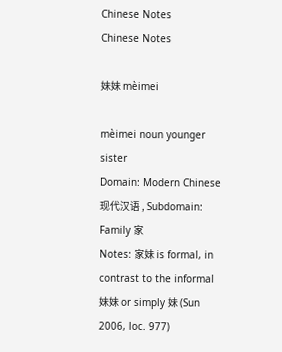Chinese Notes
Chinese Notes

妹妹 mèimei

mèimei noun younger sister
Domain: Modern Chinese 现代汉语 , Subdomain: Family 家
Notes: 家妹 is formal, in contrast to the informal 妹妹 or simply 妹 (Sun 2006, loc. 977)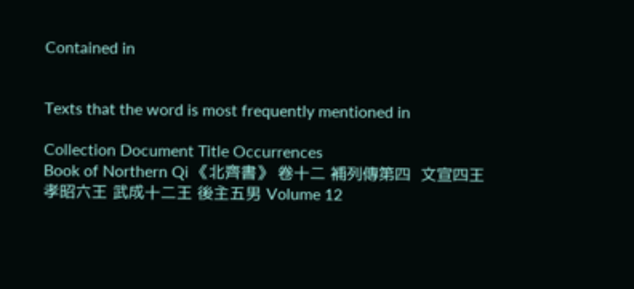Contained in


Texts that the word is most frequently mentioned in

Collection Document Title Occurrences
Book of Northern Qi 《北齊書》 卷十二 補列傳第四  文宣四王 孝昭六王 武成十二王 後主五男 Volume 12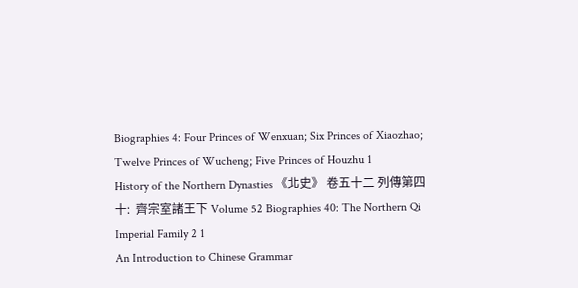Biographies 4: Four Princes of Wenxuan; Six Princes of Xiaozhao; Twelve Princes of Wucheng; Five Princes of Houzhu 1
History of the Northern Dynasties 《北史》 卷五十二 列傳第四十:  齊宗室諸王下 Volume 52 Biographies 40: The Northern Qi Imperial Family 2 1
An Introduction to Chinese Grammar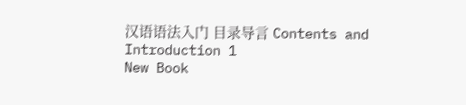汉语语法入门 目录导言 Contents and Introduction 1
New Book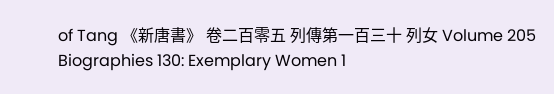of Tang 《新唐書》 卷二百零五 列傳第一百三十 列女 Volume 205 Biographies 130: Exemplary Women 1